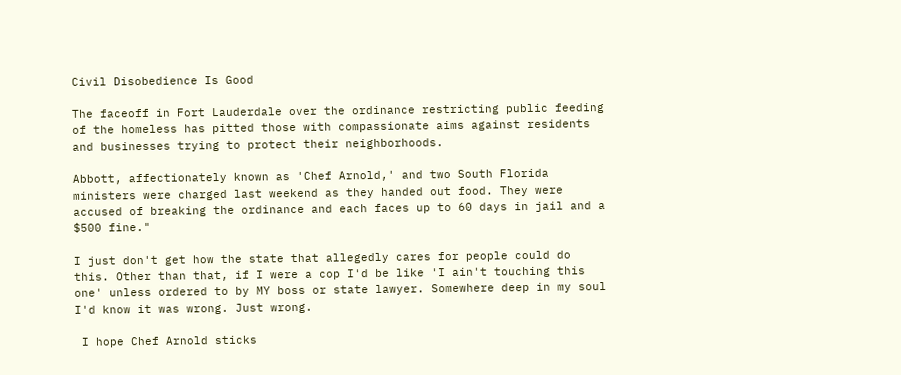Civil Disobedience Is Good

The faceoff in Fort Lauderdale over the ordinance restricting public feeding of the homeless has pitted those with compassionate aims against residents and businesses trying to protect their neighborhoods.

Abbott, affectionately known as 'Chef Arnold,' and two South Florida ministers were charged last weekend as they handed out food. They were accused of breaking the ordinance and each faces up to 60 days in jail and a $500 fine."

I just don't get how the state that allegedly cares for people could do this. Other than that, if I were a cop I'd be like 'I ain't touching this one' unless ordered to by MY boss or state lawyer. Somewhere deep in my soul I'd know it was wrong. Just wrong.

 I hope Chef Arnold sticks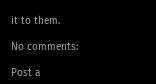it to them.

No comments:

Post a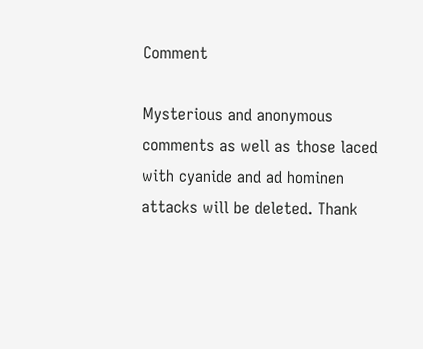Comment

Mysterious and anonymous comments as well as those laced with cyanide and ad hominen attacks will be deleted. Thank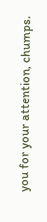you for your attention, chumps.